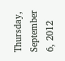Thursday, September 6, 2012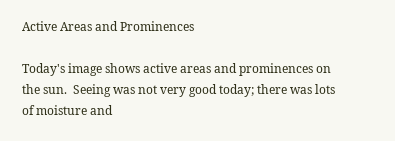Active Areas and Prominences

Today's image shows active areas and prominences on the sun.  Seeing was not very good today; there was lots of moisture and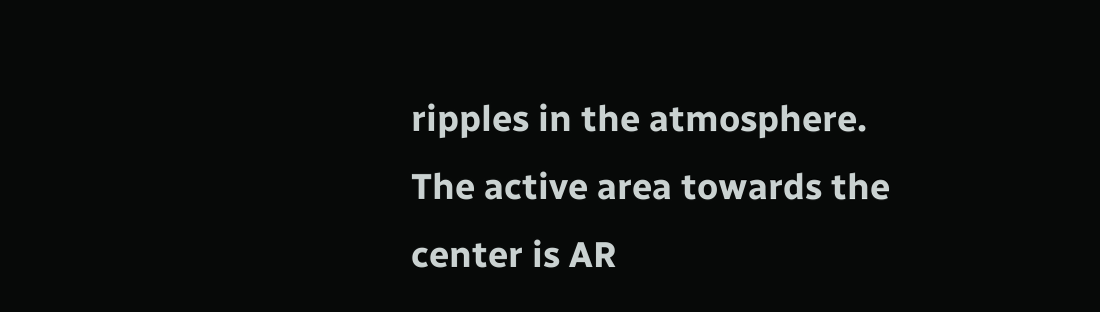ripples in the atmosphere.  The active area towards the center is AR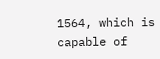1564, which is capable of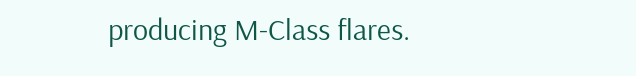producing M-Class flares.